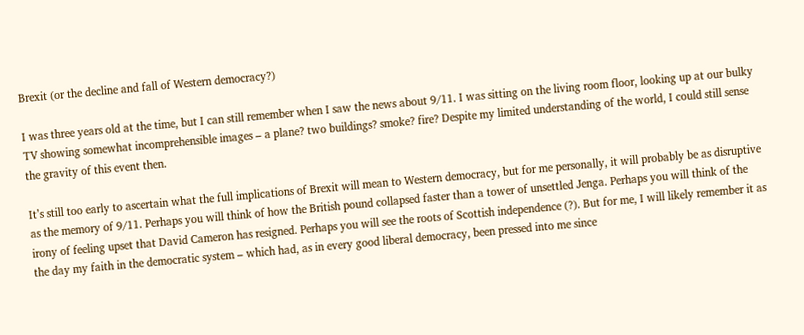Brexit (or the decline and fall of Western democracy?)

I was three years old at the time, but I can still remember when I saw the news about 9/11. I was sitting on the living room floor, looking up at our bulky TV showing somewhat incomprehensible images – a plane? two buildings? smoke? fire? Despite my limited understanding of the world, I could still sense the gravity of this event then.

It’s still too early to ascertain what the full implications of Brexit will mean to Western democracy, but for me personally, it will probably be as disruptive as the memory of 9/11. Perhaps you will think of how the British pound collapsed faster than a tower of unsettled Jenga. Perhaps you will think of the irony of feeling upset that David Cameron has resigned. Perhaps you will see the roots of Scottish independence (?). But for me, I will likely remember it as the day my faith in the democratic system – which had, as in every good liberal democracy, been pressed into me since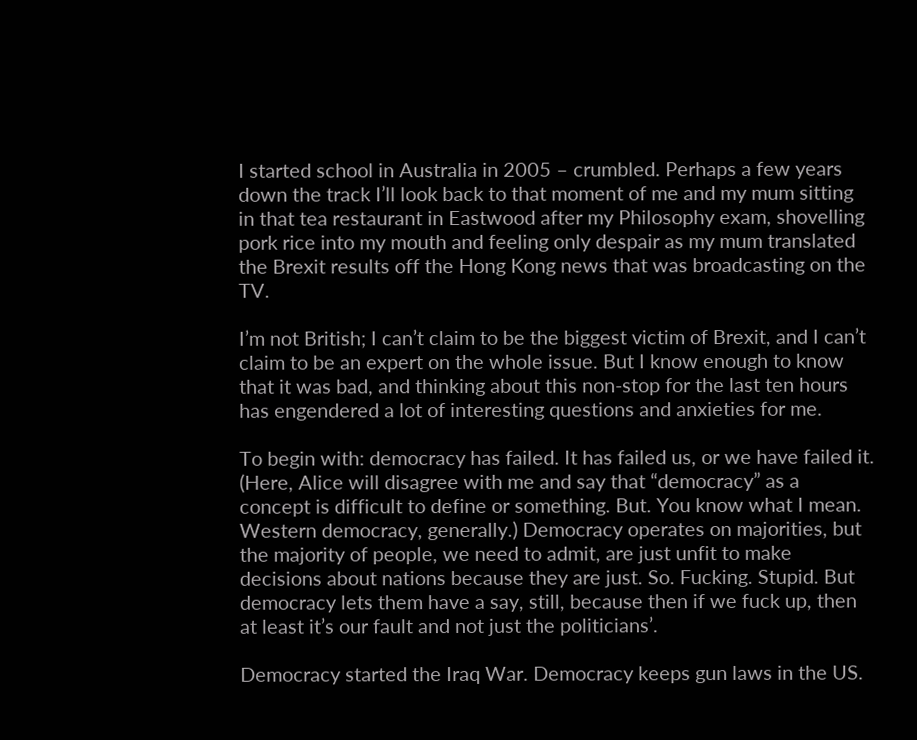I started school in Australia in 2005 – crumbled. Perhaps a few years down the track I’ll look back to that moment of me and my mum sitting in that tea restaurant in Eastwood after my Philosophy exam, shovelling pork rice into my mouth and feeling only despair as my mum translated the Brexit results off the Hong Kong news that was broadcasting on the TV.

I’m not British; I can’t claim to be the biggest victim of Brexit, and I can’t claim to be an expert on the whole issue. But I know enough to know that it was bad, and thinking about this non-stop for the last ten hours has engendered a lot of interesting questions and anxieties for me.

To begin with: democracy has failed. It has failed us, or we have failed it. (Here, Alice will disagree with me and say that “democracy” as a concept is difficult to define or something. But. You know what I mean. Western democracy, generally.) Democracy operates on majorities, but the majority of people, we need to admit, are just unfit to make decisions about nations because they are just. So. Fucking. Stupid. But democracy lets them have a say, still, because then if we fuck up, then at least it’s our fault and not just the politicians’.

Democracy started the Iraq War. Democracy keeps gun laws in the US.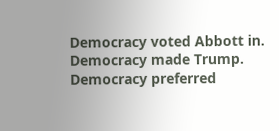Democracy voted Abbott in. Democracy made Trump. Democracy preferred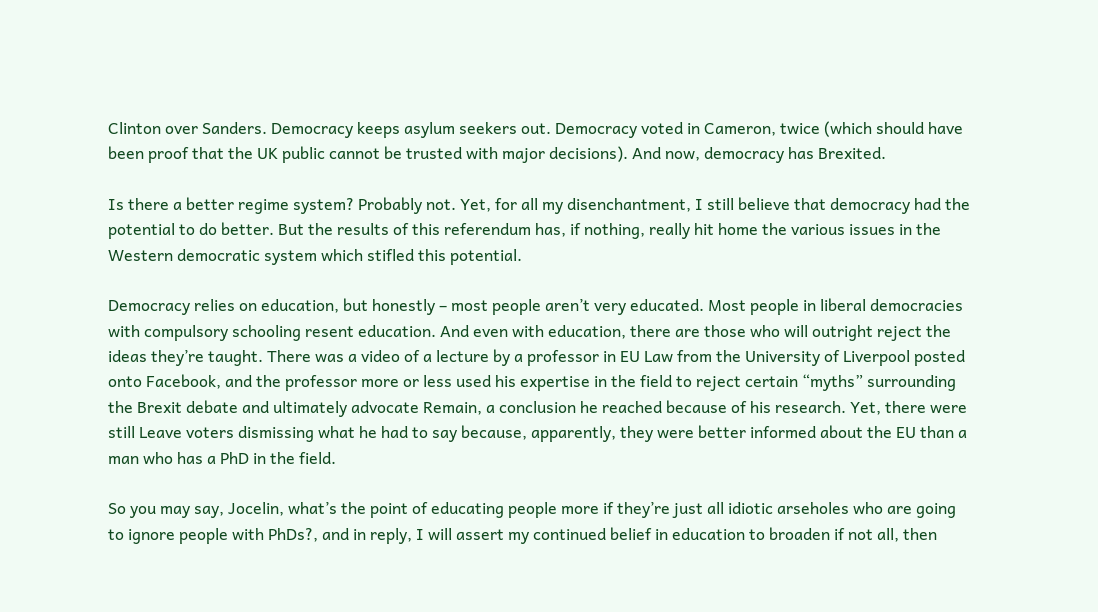Clinton over Sanders. Democracy keeps asylum seekers out. Democracy voted in Cameron, twice (which should have been proof that the UK public cannot be trusted with major decisions). And now, democracy has Brexited.

Is there a better regime system? Probably not. Yet, for all my disenchantment, I still believe that democracy had the potential to do better. But the results of this referendum has, if nothing, really hit home the various issues in the Western democratic system which stifled this potential.

Democracy relies on education, but honestly – most people aren’t very educated. Most people in liberal democracies with compulsory schooling resent education. And even with education, there are those who will outright reject the ideas they’re taught. There was a video of a lecture by a professor in EU Law from the University of Liverpool posted onto Facebook, and the professor more or less used his expertise in the field to reject certain “myths” surrounding the Brexit debate and ultimately advocate Remain, a conclusion he reached because of his research. Yet, there were still Leave voters dismissing what he had to say because, apparently, they were better informed about the EU than a man who has a PhD in the field.

So you may say, Jocelin, what’s the point of educating people more if they’re just all idiotic arseholes who are going to ignore people with PhDs?, and in reply, I will assert my continued belief in education to broaden if not all, then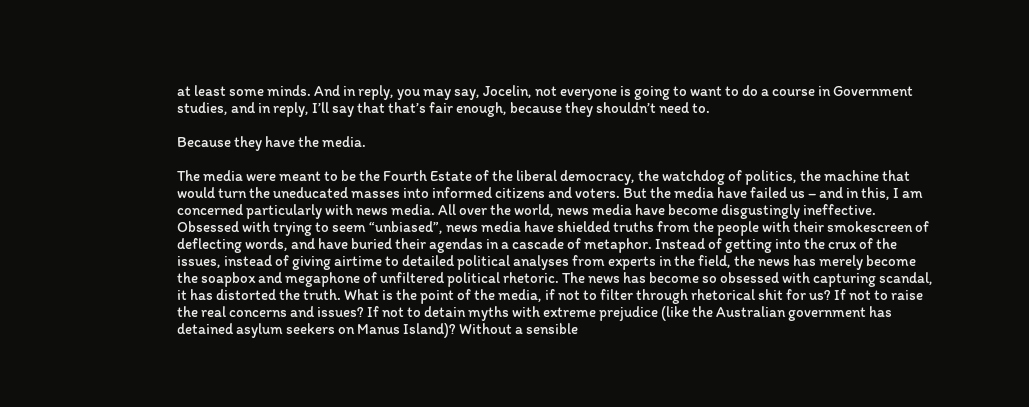at least some minds. And in reply, you may say, Jocelin, not everyone is going to want to do a course in Government studies, and in reply, I’ll say that that’s fair enough, because they shouldn’t need to.

Because they have the media.

The media were meant to be the Fourth Estate of the liberal democracy, the watchdog of politics, the machine that would turn the uneducated masses into informed citizens and voters. But the media have failed us – and in this, I am concerned particularly with news media. All over the world, news media have become disgustingly ineffective. Obsessed with trying to seem “unbiased”, news media have shielded truths from the people with their smokescreen of deflecting words, and have buried their agendas in a cascade of metaphor. Instead of getting into the crux of the issues, instead of giving airtime to detailed political analyses from experts in the field, the news has merely become the soapbox and megaphone of unfiltered political rhetoric. The news has become so obsessed with capturing scandal, it has distorted the truth. What is the point of the media, if not to filter through rhetorical shit for us? If not to raise the real concerns and issues? If not to detain myths with extreme prejudice (like the Australian government has detained asylum seekers on Manus Island)? Without a sensible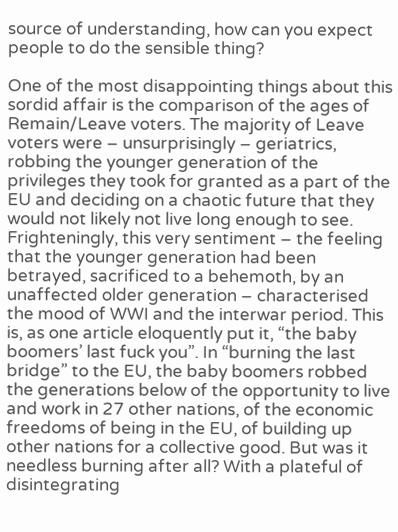source of understanding, how can you expect people to do the sensible thing?

One of the most disappointing things about this sordid affair is the comparison of the ages of Remain/Leave voters. The majority of Leave voters were – unsurprisingly – geriatrics, robbing the younger generation of the privileges they took for granted as a part of the EU and deciding on a chaotic future that they would not likely not live long enough to see. Frighteningly, this very sentiment – the feeling that the younger generation had been betrayed, sacrificed to a behemoth, by an unaffected older generation – characterised the mood of WWI and the interwar period. This is, as one article eloquently put it, “the baby boomers’ last fuck you”. In “burning the last bridge” to the EU, the baby boomers robbed the generations below of the opportunity to live and work in 27 other nations, of the economic freedoms of being in the EU, of building up other nations for a collective good. But was it needless burning after all? With a plateful of disintegrating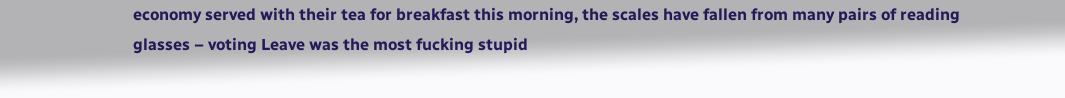economy served with their tea for breakfast this morning, the scales have fallen from many pairs of reading glasses – voting Leave was the most fucking stupid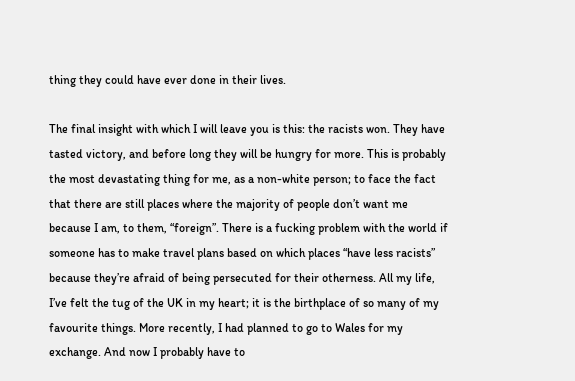thing they could have ever done in their lives.

The final insight with which I will leave you is this: the racists won. They have tasted victory, and before long they will be hungry for more. This is probably the most devastating thing for me, as a non-white person; to face the fact that there are still places where the majority of people don’t want me because I am, to them, “foreign”. There is a fucking problem with the world if someone has to make travel plans based on which places “have less racists” because they’re afraid of being persecuted for their otherness. All my life, I’ve felt the tug of the UK in my heart; it is the birthplace of so many of my favourite things. More recently, I had planned to go to Wales for my exchange. And now I probably have to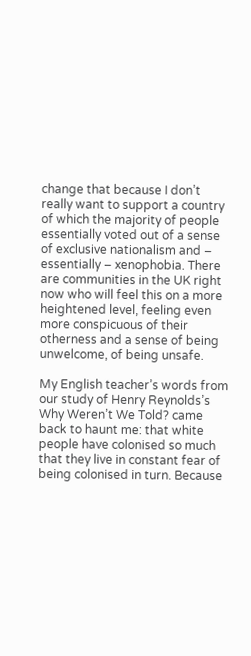change that because I don’t really want to support a country of which the majority of people essentially voted out of a sense of exclusive nationalism and – essentially – xenophobia. There are communities in the UK right now who will feel this on a more heightened level, feeling even more conspicuous of their otherness and a sense of being unwelcome, of being unsafe.

My English teacher’s words from our study of Henry Reynolds’s Why Weren’t We Told? came back to haunt me: that white people have colonised so much that they live in constant fear of being colonised in turn. Because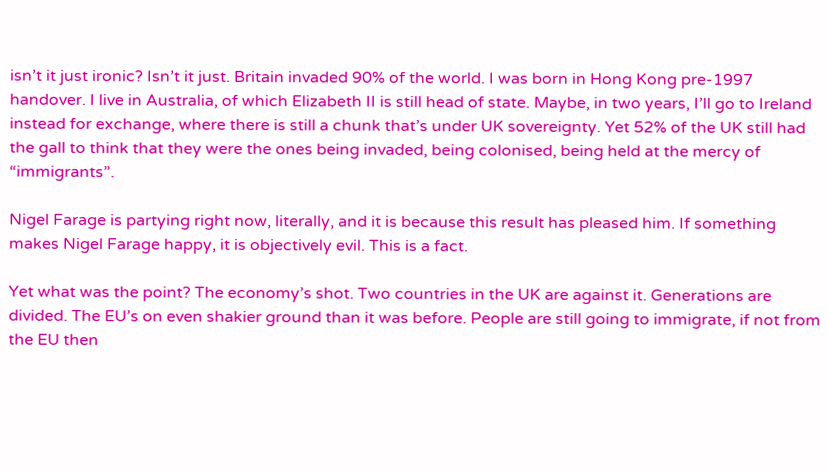isn’t it just ironic? Isn’t it just. Britain invaded 90% of the world. I was born in Hong Kong pre-1997 handover. I live in Australia, of which Elizabeth II is still head of state. Maybe, in two years, I’ll go to Ireland instead for exchange, where there is still a chunk that’s under UK sovereignty. Yet 52% of the UK still had the gall to think that they were the ones being invaded, being colonised, being held at the mercy of “immigrants”.

Nigel Farage is partying right now, literally, and it is because this result has pleased him. If something makes Nigel Farage happy, it is objectively evil. This is a fact.

Yet what was the point? The economy’s shot. Two countries in the UK are against it. Generations are divided. The EU’s on even shakier ground than it was before. People are still going to immigrate, if not from the EU then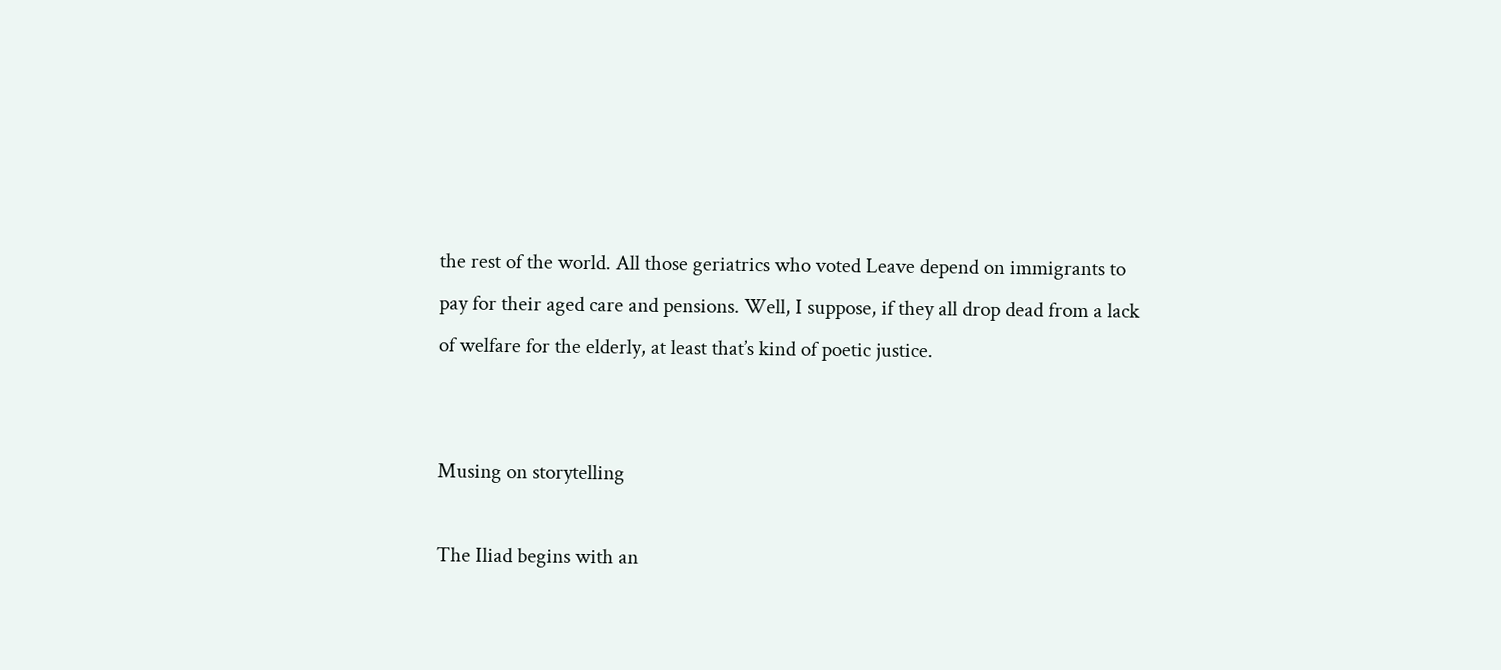the rest of the world. All those geriatrics who voted Leave depend on immigrants to pay for their aged care and pensions. Well, I suppose, if they all drop dead from a lack of welfare for the elderly, at least that’s kind of poetic justice.


Musing on storytelling

The Iliad begins with an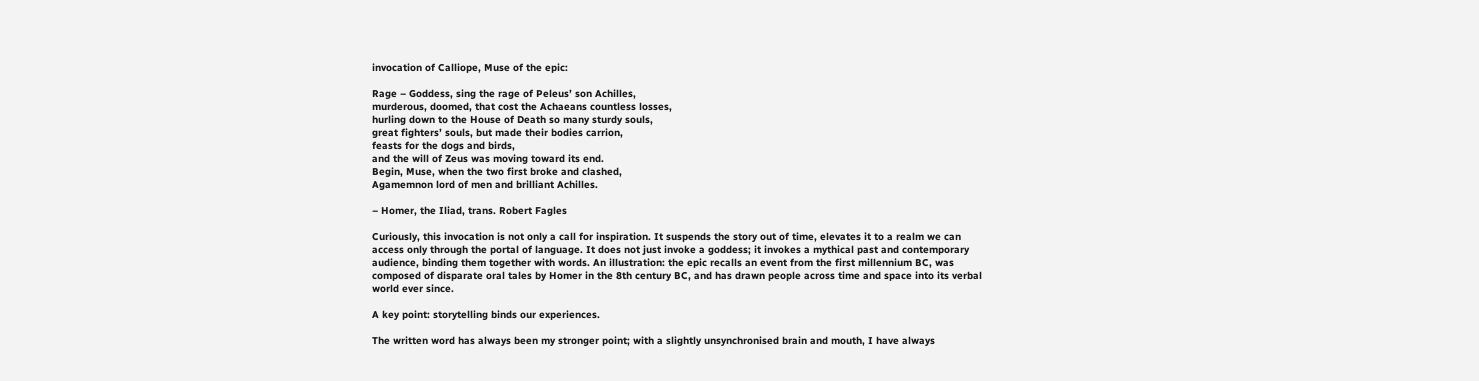invocation of Calliope, Muse of the epic:

Rage – Goddess, sing the rage of Peleus’ son Achilles,
murderous, doomed, that cost the Achaeans countless losses,
hurling down to the House of Death so many sturdy souls,
great fighters’ souls, but made their bodies carrion,
feasts for the dogs and birds,
and the will of Zeus was moving toward its end.
Begin, Muse, when the two first broke and clashed,
Agamemnon lord of men and brilliant Achilles.

– Homer, the Iliad, trans. Robert Fagles

Curiously, this invocation is not only a call for inspiration. It suspends the story out of time, elevates it to a realm we can access only through the portal of language. It does not just invoke a goddess; it invokes a mythical past and contemporary audience, binding them together with words. An illustration: the epic recalls an event from the first millennium BC, was composed of disparate oral tales by Homer in the 8th century BC, and has drawn people across time and space into its verbal world ever since.

A key point: storytelling binds our experiences.

The written word has always been my stronger point; with a slightly unsynchronised brain and mouth, I have always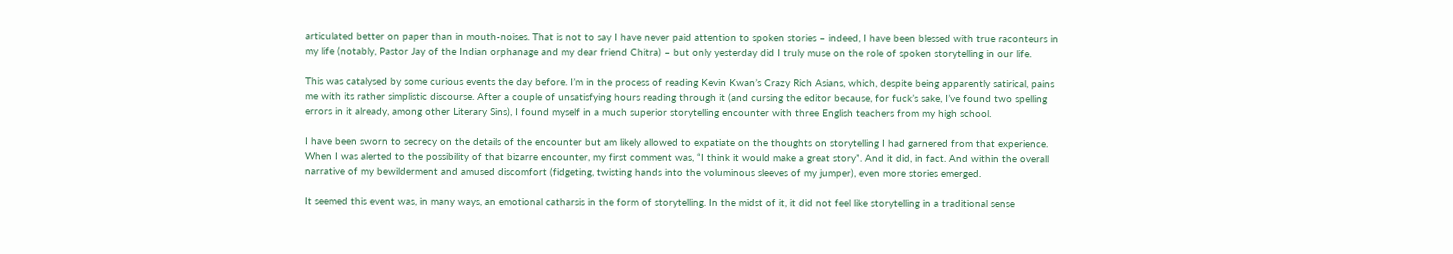articulated better on paper than in mouth-noises. That is not to say I have never paid attention to spoken stories – indeed, I have been blessed with true raconteurs in my life (notably, Pastor Jay of the Indian orphanage and my dear friend Chitra) – but only yesterday did I truly muse on the role of spoken storytelling in our life.

This was catalysed by some curious events the day before. I’m in the process of reading Kevin Kwan’s Crazy Rich Asians, which, despite being apparently satirical, pains me with its rather simplistic discourse. After a couple of unsatisfying hours reading through it (and cursing the editor because, for fuck’s sake, I’ve found two spelling errors in it already, among other Literary Sins), I found myself in a much superior storytelling encounter with three English teachers from my high school.

I have been sworn to secrecy on the details of the encounter but am likely allowed to expatiate on the thoughts on storytelling I had garnered from that experience. When I was alerted to the possibility of that bizarre encounter, my first comment was, “I think it would make a great story”. And it did, in fact. And within the overall narrative of my bewilderment and amused discomfort (fidgeting, twisting hands into the voluminous sleeves of my jumper), even more stories emerged.

It seemed this event was, in many ways, an emotional catharsis in the form of storytelling. In the midst of it, it did not feel like storytelling in a traditional sense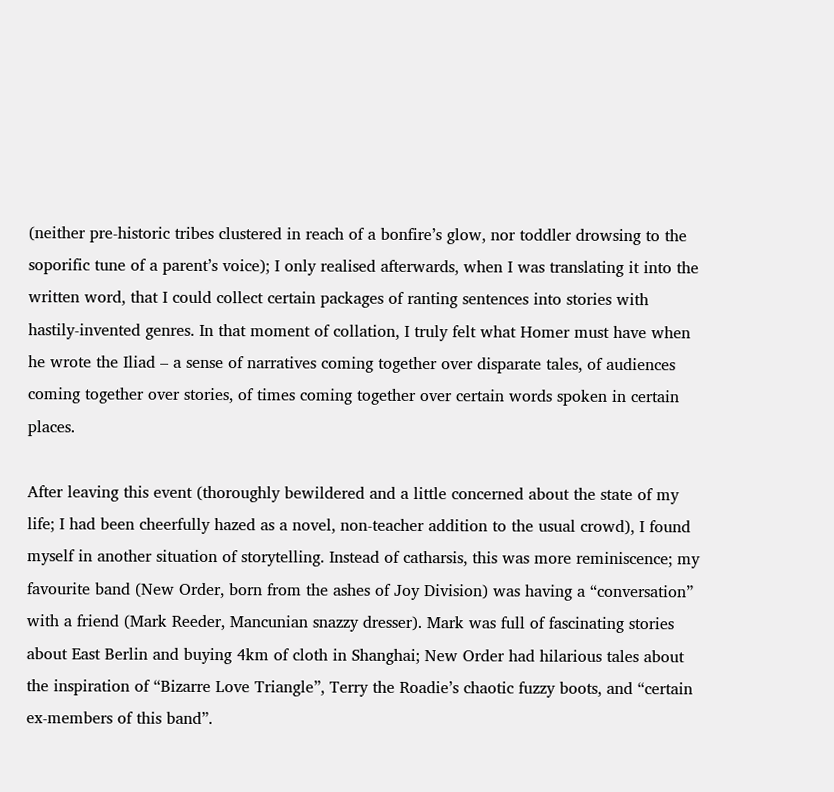(neither pre-historic tribes clustered in reach of a bonfire’s glow, nor toddler drowsing to the soporific tune of a parent’s voice); I only realised afterwards, when I was translating it into the written word, that I could collect certain packages of ranting sentences into stories with hastily-invented genres. In that moment of collation, I truly felt what Homer must have when he wrote the Iliad – a sense of narratives coming together over disparate tales, of audiences coming together over stories, of times coming together over certain words spoken in certain places.

After leaving this event (thoroughly bewildered and a little concerned about the state of my life; I had been cheerfully hazed as a novel, non-teacher addition to the usual crowd), I found myself in another situation of storytelling. Instead of catharsis, this was more reminiscence; my favourite band (New Order, born from the ashes of Joy Division) was having a “conversation” with a friend (Mark Reeder, Mancunian snazzy dresser). Mark was full of fascinating stories about East Berlin and buying 4km of cloth in Shanghai; New Order had hilarious tales about the inspiration of “Bizarre Love Triangle”, Terry the Roadie’s chaotic fuzzy boots, and “certain ex-members of this band”.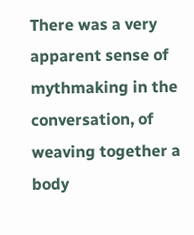There was a very apparent sense of mythmaking in the conversation, of weaving together a body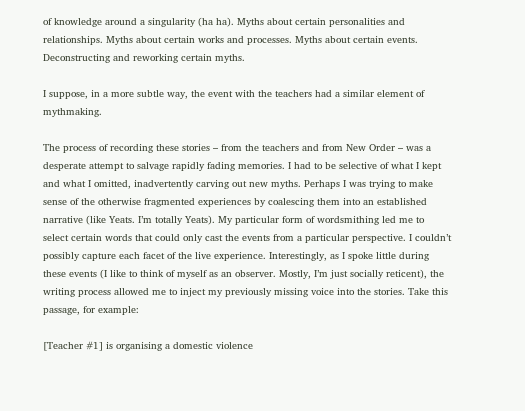of knowledge around a singularity (ha ha). Myths about certain personalities and relationships. Myths about certain works and processes. Myths about certain events. Deconstructing and reworking certain myths.

I suppose, in a more subtle way, the event with the teachers had a similar element of mythmaking.

The process of recording these stories – from the teachers and from New Order – was a desperate attempt to salvage rapidly fading memories. I had to be selective of what I kept and what I omitted, inadvertently carving out new myths. Perhaps I was trying to make sense of the otherwise fragmented experiences by coalescing them into an established narrative (like Yeats. I’m totally Yeats). My particular form of wordsmithing led me to select certain words that could only cast the events from a particular perspective. I couldn’t possibly capture each facet of the live experience. Interestingly, as I spoke little during these events (I like to think of myself as an observer. Mostly, I’m just socially reticent), the writing process allowed me to inject my previously missing voice into the stories. Take this passage, for example:

[Teacher #1] is organising a domestic violence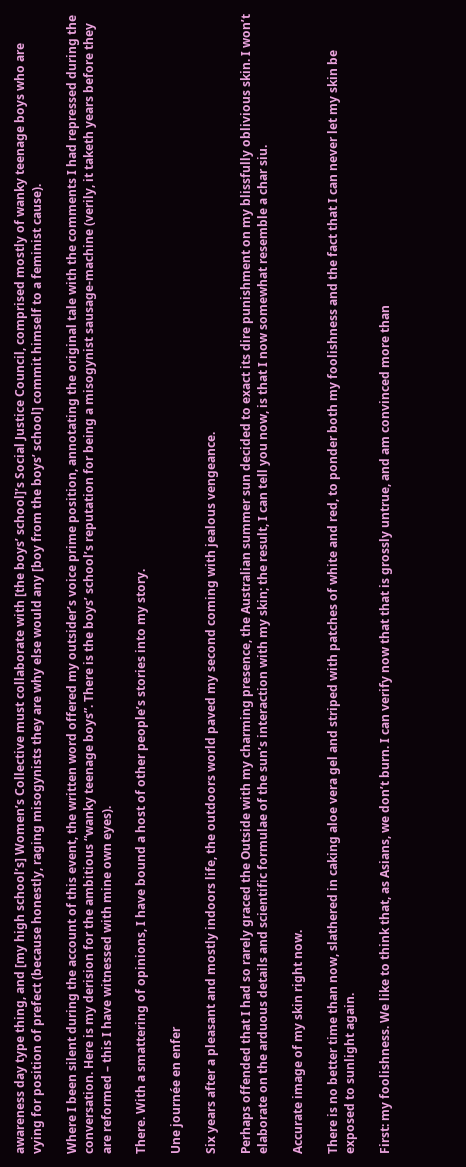awareness day type thing, and [my high school’s] Women’s Collective must collaborate with [the boys’ school]’s Social Justice Council, comprised mostly of wanky teenage boys who are vying for position of prefect (because honestly, raging misogynists they are why else would any [boy from the boys’ school] commit himself to a feminist cause).

Where I been silent during the account of this event, the written word offered my outsider’s voice prime position, annotating the original tale with the comments I had repressed during the conversation. Here is my derision for the ambitious “wanky teenage boys”. There is the boys’ school’s reputation for being a misogynist sausage-machine (verily, it taketh years before they are reformed – this I have witnessed with mine own eyes).

There. With a smattering of opinions, I have bound a host of other people’s stories into my story.

Une journée en enfer

Six years after a pleasant and mostly indoors life, the outdoors world paved my second coming with jealous vengeance.

Perhaps offended that I had so rarely graced the Outside with my charming presence, the Australian summer sun decided to exact its dire punishment on my blissfully oblivious skin. I won’t elaborate on the arduous details and scientific formulae of the sun’s interaction with my skin; the result, I can tell you now, is that I now somewhat resemble a char siu.

Accurate image of my skin right now.

There is no better time than now, slathered in caking aloe vera gel and striped with patches of white and red, to ponder both my foolishness and the fact that I can never let my skin be exposed to sunlight again.

First: my foolishness. We like to think that, as Asians, we don’t burn. I can verify now that that is grossly untrue, and am convinced more than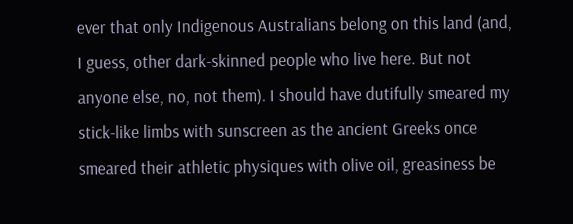ever that only Indigenous Australians belong on this land (and, I guess, other dark-skinned people who live here. But not anyone else, no, not them). I should have dutifully smeared my stick-like limbs with sunscreen as the ancient Greeks once smeared their athletic physiques with olive oil, greasiness be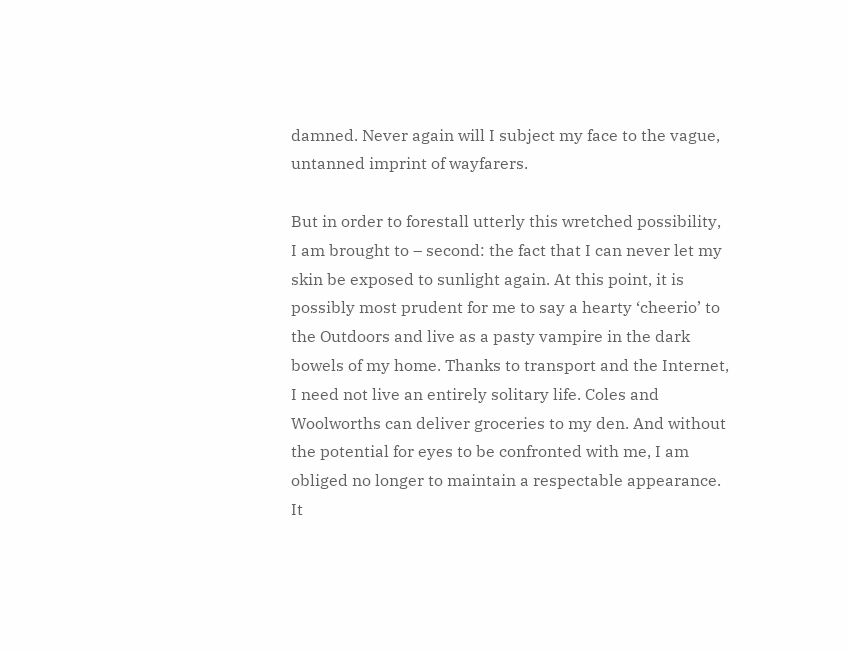damned. Never again will I subject my face to the vague, untanned imprint of wayfarers.

But in order to forestall utterly this wretched possibility, I am brought to – second: the fact that I can never let my skin be exposed to sunlight again. At this point, it is possibly most prudent for me to say a hearty ‘cheerio’ to the Outdoors and live as a pasty vampire in the dark bowels of my home. Thanks to transport and the Internet, I need not live an entirely solitary life. Coles and Woolworths can deliver groceries to my den. And without the potential for eyes to be confronted with me, I am obliged no longer to maintain a respectable appearance. It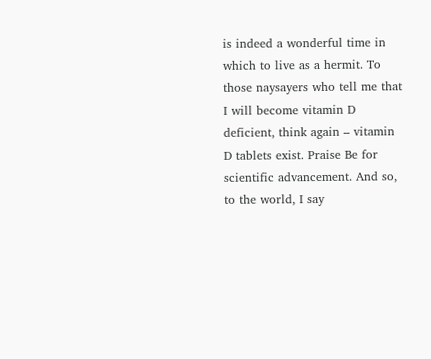is indeed a wonderful time in which to live as a hermit. To those naysayers who tell me that I will become vitamin D deficient, think again – vitamin D tablets exist. Praise Be for scientific advancement. And so, to the world, I say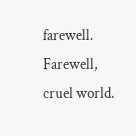farewell. Farewell, cruel world.